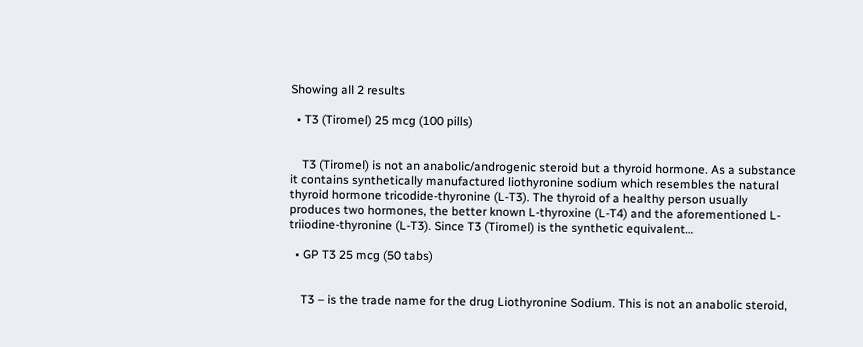Showing all 2 results

  • T3 (Tiromel) 25 mcg (100 pills)


    T3 (Tiromel) is not an anabolic/androgenic steroid but a thyroid hormone. As a substance it contains synthetically manufactured liothyronine sodium which resembles the natural thyroid hormone tricodide-thyronine (L-T3). The thyroid of a healthy person usually produces two hormones, the better known L-thyroxine (L-T4) and the aforementioned L-triiodine-thyronine (L-T3). Since T3 (Tiromel) is the synthetic equivalent…

  • GP T3 25 mcg (50 tabs)


    T3 – is the trade name for the drug Liothyronine Sodium. This is not an anabolic steroid,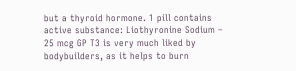but a thyroid hormone. 1 pill contains active substance: Liothyronine Sodium – 25 mcg GP T3 is very much liked by bodybuilders, as it helps to burn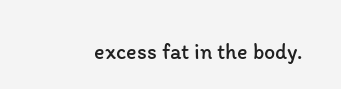excess fat in the body.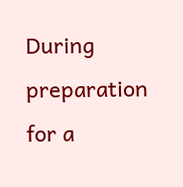During preparation for a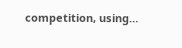competition, using…